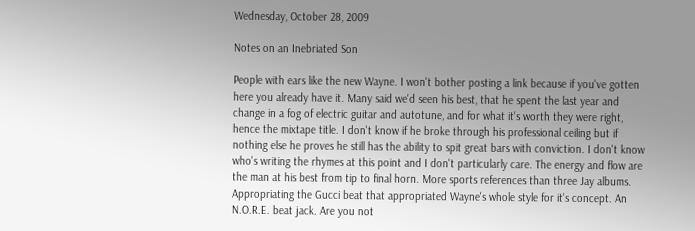Wednesday, October 28, 2009

Notes on an Inebriated Son

People with ears like the new Wayne. I won't bother posting a link because if you've gotten here you already have it. Many said we'd seen his best, that he spent the last year and change in a fog of electric guitar and autotune, and for what it's worth they were right, hence the mixtape title. I don't know if he broke through his professional ceiling but if nothing else he proves he still has the ability to spit great bars with conviction. I don't know who's writing the rhymes at this point and I don't particularly care. The energy and flow are the man at his best from tip to final horn. More sports references than three Jay albums. Appropriating the Gucci beat that appropriated Wayne's whole style for it's concept. An N.O.R.E. beat jack. Are you not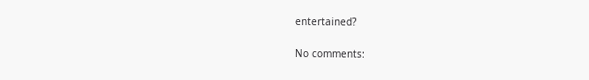entertained?

No comments: